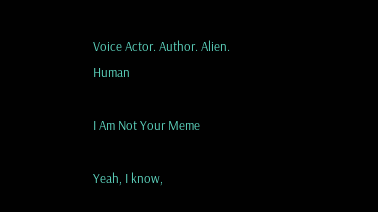Voice Actor. Author. Alien. Human

I Am Not Your Meme

Yeah, I know,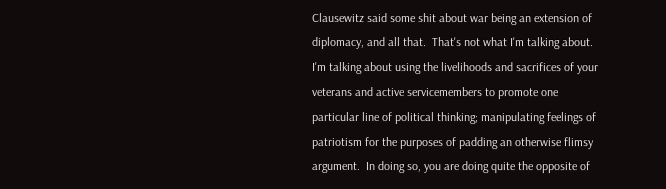Clausewitz said some shit about war being an extension of diplomacy, and all that.  That's not what I'm talking about.  I'm talking about using the livelihoods and sacrifices of your veterans and active servicemembers to promote one particular line of political thinking; manipulating feelings of patriotism for the purposes of padding an otherwise flimsy argument.  In doing so, you are doing quite the opposite of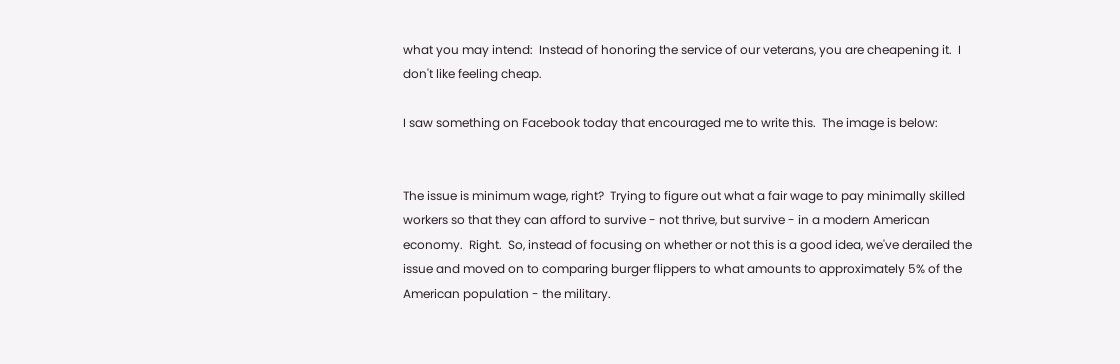what you may intend:  Instead of honoring the service of our veterans, you are cheapening it.  I don't like feeling cheap.

I saw something on Facebook today that encouraged me to write this.  The image is below:


The issue is minimum wage, right?  Trying to figure out what a fair wage to pay minimally skilled workers so that they can afford to survive - not thrive, but survive - in a modern American economy.  Right.  So, instead of focusing on whether or not this is a good idea, we've derailed the issue and moved on to comparing burger flippers to what amounts to approximately 5% of the American population - the military.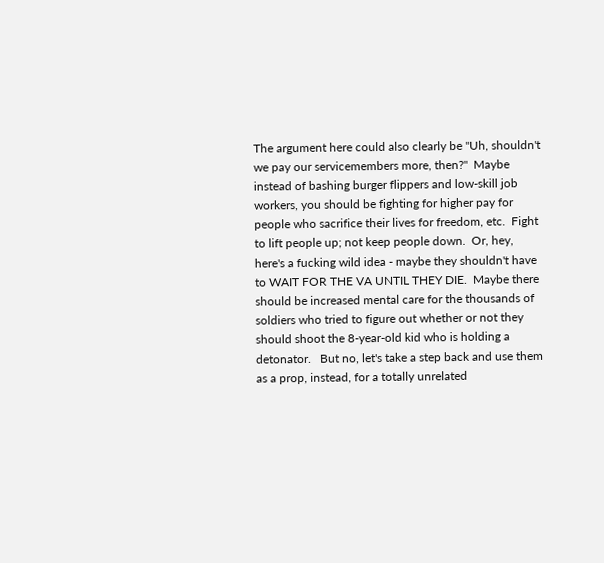The argument here could also clearly be "Uh, shouldn't we pay our servicemembers more, then?"  Maybe instead of bashing burger flippers and low-skill job workers, you should be fighting for higher pay for people who sacrifice their lives for freedom, etc.  Fight to lift people up; not keep people down.  Or, hey, here's a fucking wild idea - maybe they shouldn't have to WAIT FOR THE VA UNTIL THEY DIE.  Maybe there should be increased mental care for the thousands of soldiers who tried to figure out whether or not they should shoot the 8-year-old kid who is holding a detonator.   But no, let's take a step back and use them as a prop, instead, for a totally unrelated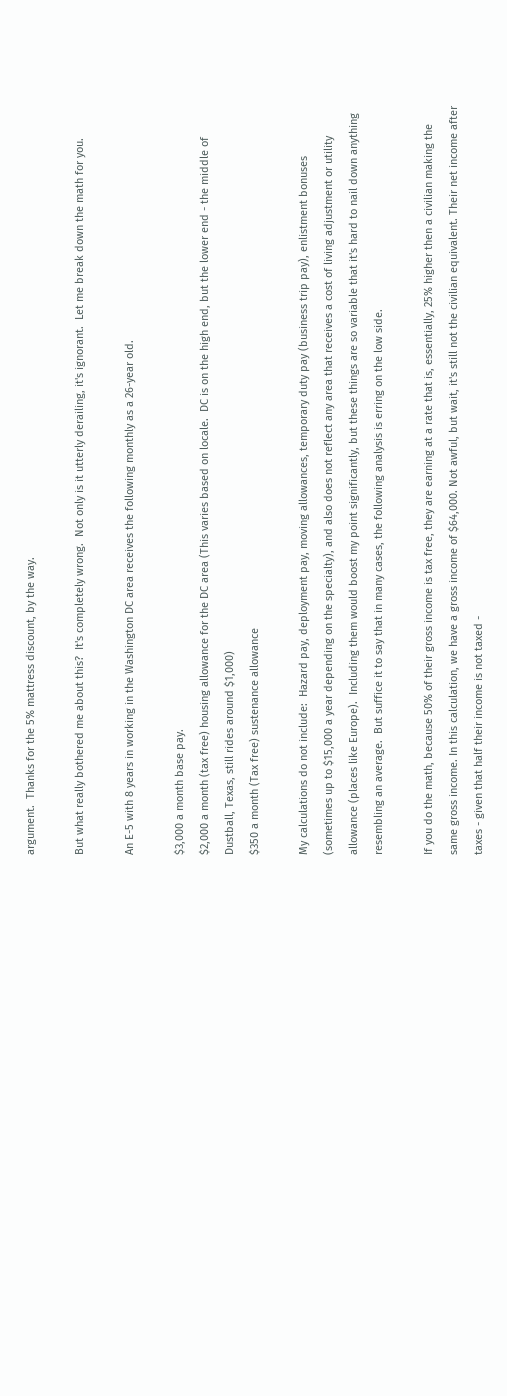argument.  Thanks for the 5% mattress discount, by the way.

But what really bothered me about this?  It's completely wrong.  Not only is it utterly derailing, it's ignorant.  Let me break down the math for you.

An E-5 with 8 years in working in the Washington DC area receives the following monthly as a 26-year old.

$3,000 a month base pay.
$2,000 a month (tax free) housing allowance for the DC area (This varies based on locale.  DC is on the high end, but the lower end - the middle of Dustball, Texas, still rides around $1,000)
$350 a month (Tax free) sustenance allowance

My calculations do not include:  Hazard pay, deployment pay, moving allowances, temporary duty pay (business trip pay), enlistment bonuses (sometimes up to $15,000 a year depending on the specialty), and also does not reflect any area that receives a cost of living adjustment or utility allowance (places like Europe).  Including them would boost my point significantly, but these things are so variable that it's hard to nail down anything resembling an average.  But suffice it to say that in many cases, the following analysis is erring on the low side.

If you do the math, because 50% of their gross income is tax free, they are earning at a rate that is, essentially, 25% higher then a civilian making the same gross income. In this calculation, we have a gross income of $64,000. Not awful, but wait, it's still not the civilian equivalent. Their net income after taxes - given that half their income is not taxed -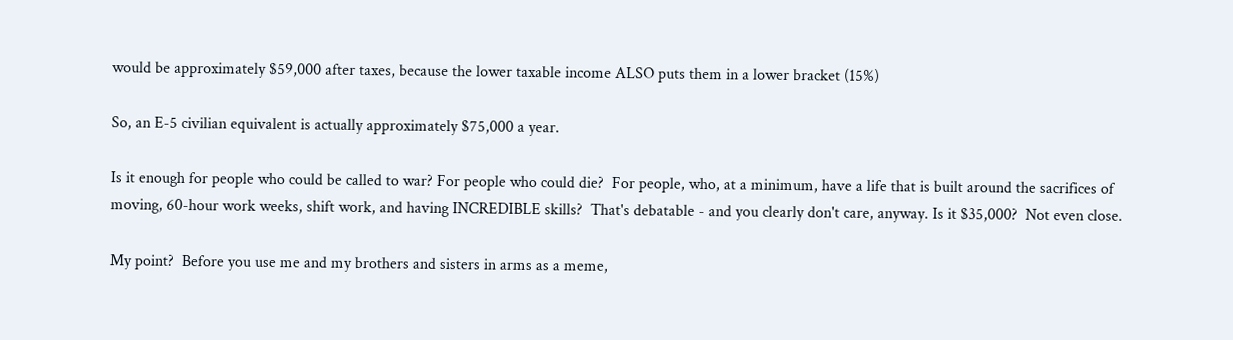would be approximately $59,000 after taxes, because the lower taxable income ALSO puts them in a lower bracket (15%)

So, an E-5 civilian equivalent is actually approximately $75,000 a year.

Is it enough for people who could be called to war? For people who could die?  For people, who, at a minimum, have a life that is built around the sacrifices of moving, 60-hour work weeks, shift work, and having INCREDIBLE skills?  That's debatable - and you clearly don't care, anyway. Is it $35,000?  Not even close.

My point?  Before you use me and my brothers and sisters in arms as a meme,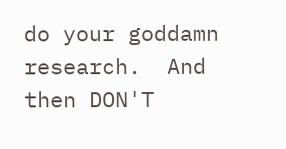do your goddamn research.  And then DON'T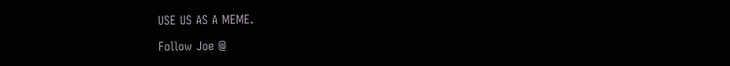USE US AS A MEME.

Follow Joe @